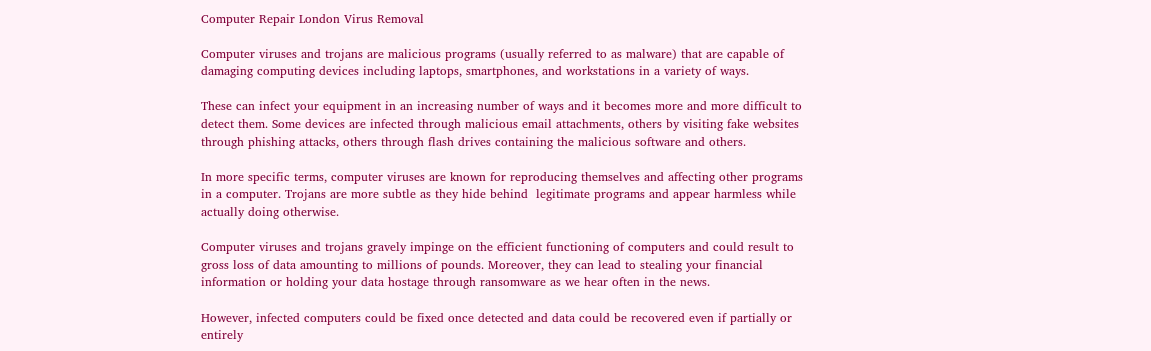Computer Repair London Virus Removal

Computer viruses and trojans are malicious programs (usually referred to as malware) that are capable of damaging computing devices including laptops, smartphones, and workstations in a variety of ways.

These can infect your equipment in an increasing number of ways and it becomes more and more difficult to detect them. Some devices are infected through malicious email attachments, others by visiting fake websites through phishing attacks, others through flash drives containing the malicious software and others.

In more specific terms, computer viruses are known for reproducing themselves and affecting other programs in a computer. Trojans are more subtle as they hide behind  legitimate programs and appear harmless while actually doing otherwise.

Computer viruses and trojans gravely impinge on the efficient functioning of computers and could result to gross loss of data amounting to millions of pounds. Moreover, they can lead to stealing your financial information or holding your data hostage through ransomware as we hear often in the news.

However, infected computers could be fixed once detected and data could be recovered even if partially or entirely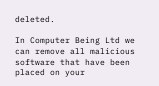deleted.

In Computer Being Ltd we can remove all malicious software that have been placed on your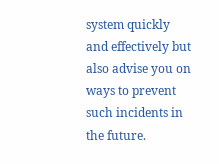system quickly and effectively but also advise you on ways to prevent such incidents in the future.